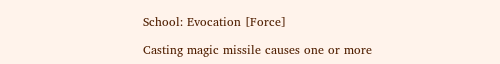School: Evocation [Force]

Casting magic missile causes one or more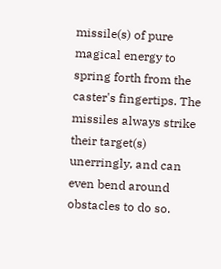missile(s) of pure magical energy to spring forth from the caster's fingertips. The missiles always strike their target(s) unerringly, and can even bend around obstacles to do so.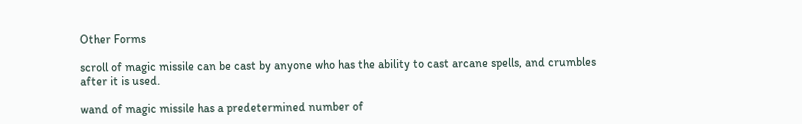Other Forms

scroll of magic missile can be cast by anyone who has the ability to cast arcane spells, and crumbles after it is used.

wand of magic missile has a predetermined number of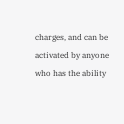charges, and can be activated by anyone who has the ability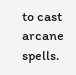to cast arcane spells.